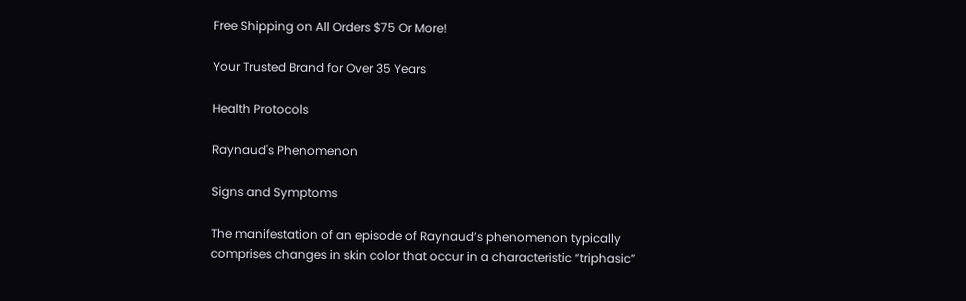Free Shipping on All Orders $75 Or More!

Your Trusted Brand for Over 35 Years

Health Protocols

Raynaud's Phenomenon

Signs and Symptoms

The manifestation of an episode of Raynaud’s phenomenon typically comprises changes in skin color that occur in a characteristic “triphasic”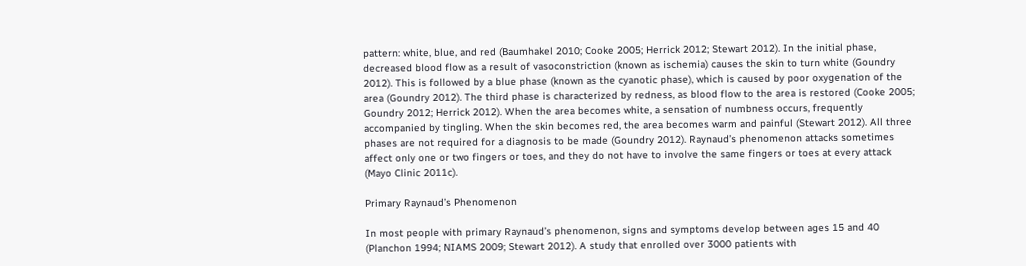pattern: white, blue, and red (Baumhakel 2010; Cooke 2005; Herrick 2012; Stewart 2012). In the initial phase, decreased blood flow as a result of vasoconstriction (known as ischemia) causes the skin to turn white (Goundry 2012). This is followed by a blue phase (known as the cyanotic phase), which is caused by poor oxygenation of the area (Goundry 2012). The third phase is characterized by redness, as blood flow to the area is restored (Cooke 2005; Goundry 2012; Herrick 2012). When the area becomes white, a sensation of numbness occurs, frequently accompanied by tingling. When the skin becomes red, the area becomes warm and painful (Stewart 2012). All three phases are not required for a diagnosis to be made (Goundry 2012). Raynaud’s phenomenon attacks sometimes affect only one or two fingers or toes, and they do not have to involve the same fingers or toes at every attack (Mayo Clinic 2011c).

Primary Raynaud’s Phenomenon

In most people with primary Raynaud’s phenomenon, signs and symptoms develop between ages 15 and 40 (Planchon 1994; NIAMS 2009; Stewart 2012). A study that enrolled over 3000 patients with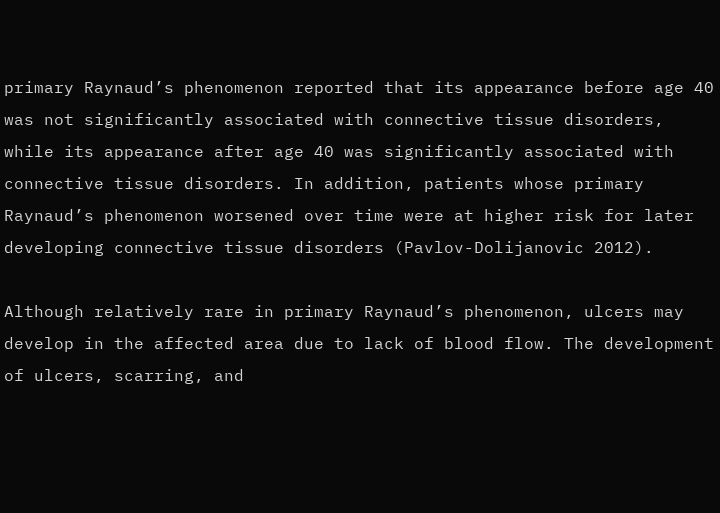primary Raynaud’s phenomenon reported that its appearance before age 40 was not significantly associated with connective tissue disorders, while its appearance after age 40 was significantly associated with connective tissue disorders. In addition, patients whose primary Raynaud’s phenomenon worsened over time were at higher risk for later developing connective tissue disorders (Pavlov-Dolijanovic 2012).

Although relatively rare in primary Raynaud’s phenomenon, ulcers may develop in the affected area due to lack of blood flow. The development of ulcers, scarring, and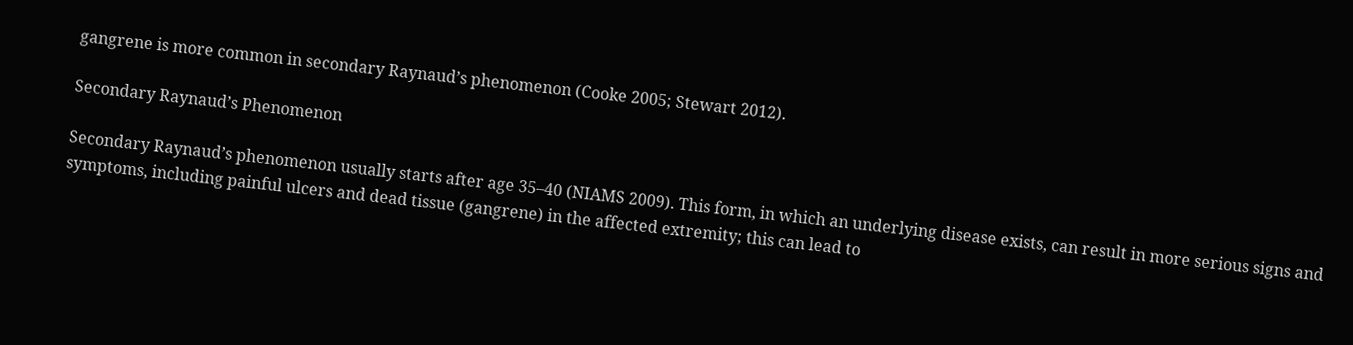gangrene is more common in secondary Raynaud’s phenomenon (Cooke 2005; Stewart 2012).

Secondary Raynaud’s Phenomenon

Secondary Raynaud’s phenomenon usually starts after age 35–40 (NIAMS 2009). This form, in which an underlying disease exists, can result in more serious signs and symptoms, including painful ulcers and dead tissue (gangrene) in the affected extremity; this can lead to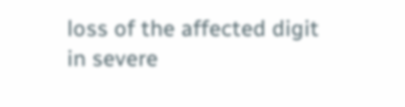loss of the affected digit in severe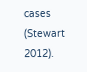cases (Stewart 2012).